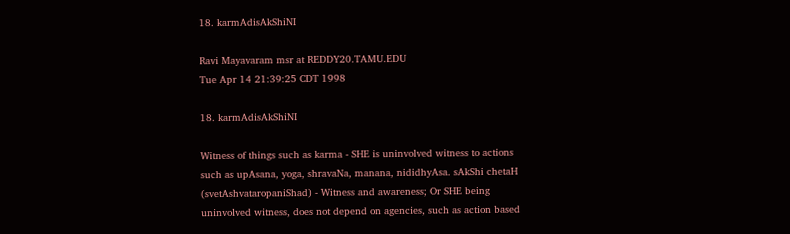18. karmAdisAkShiNI

Ravi Mayavaram msr at REDDY20.TAMU.EDU
Tue Apr 14 21:39:25 CDT 1998

18. karmAdisAkShiNI

Witness of things such as karma - SHE is uninvolved witness to actions
such as upAsana, yoga, shravaNa, manana, nididhyAsa. sAkShi chetaH
(svetAshvataropaniShad) - Witness and awareness; Or SHE being
uninvolved witness, does not depend on agencies, such as action based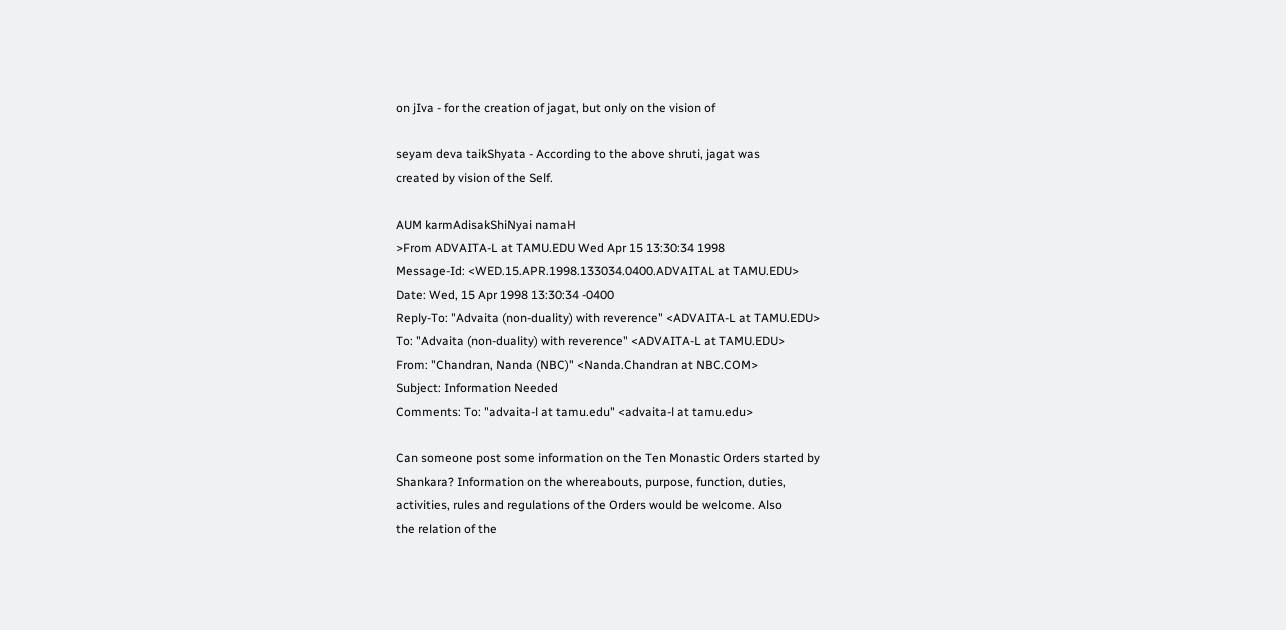on jIva - for the creation of jagat, but only on the vision of

seyam deva taikShyata - According to the above shruti, jagat was
created by vision of the Self.

AUM karmAdisakShiNyai namaH
>From ADVAITA-L at TAMU.EDU Wed Apr 15 13:30:34 1998
Message-Id: <WED.15.APR.1998.133034.0400.ADVAITAL at TAMU.EDU>
Date: Wed, 15 Apr 1998 13:30:34 -0400
Reply-To: "Advaita (non-duality) with reverence" <ADVAITA-L at TAMU.EDU>
To: "Advaita (non-duality) with reverence" <ADVAITA-L at TAMU.EDU>
From: "Chandran, Nanda (NBC)" <Nanda.Chandran at NBC.COM>
Subject: Information Needed
Comments: To: "advaita-l at tamu.edu" <advaita-l at tamu.edu>

Can someone post some information on the Ten Monastic Orders started by
Shankara? Information on the whereabouts, purpose, function, duties,
activities, rules and regulations of the Orders would be welcome. Also
the relation of the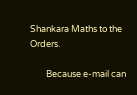Shankara Maths to the Orders.

        Because e-mail can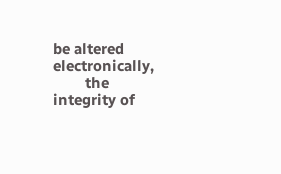be altered electronically,
        the integrity of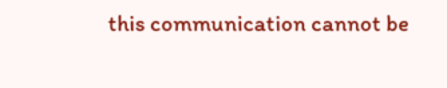this communication cannot be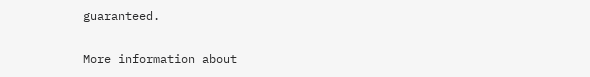guaranteed.

More information about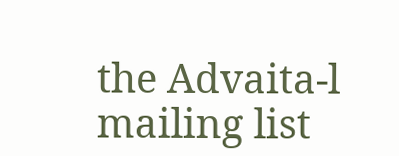the Advaita-l mailing list